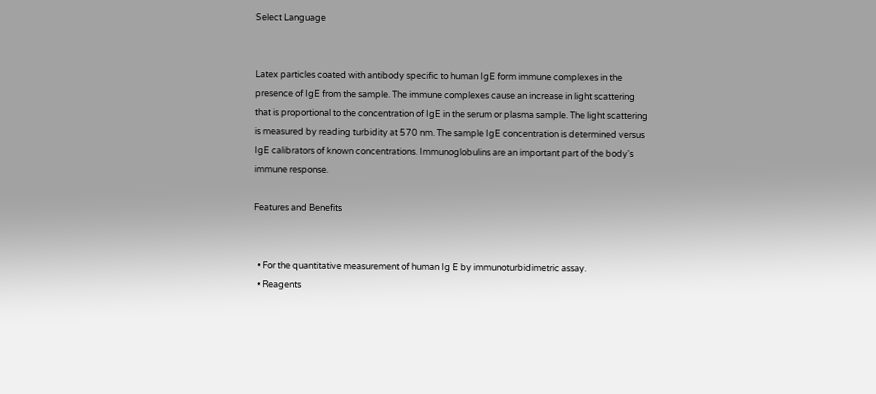Select Language


Latex particles coated with antibody specific to human IgE form immune complexes in the presence of IgE from the sample. The immune complexes cause an increase in light scattering that is proportional to the concentration of IgE in the serum or plasma sample. The light scattering is measured by reading turbidity at 570 nm. The sample IgE concentration is determined versus IgE calibrators of known concentrations. Immunoglobulins are an important part of the body's immune response.

Features and Benefits


  • For the quantitative measurement of human Ig E by immunoturbidimetric assay.
  • Reagents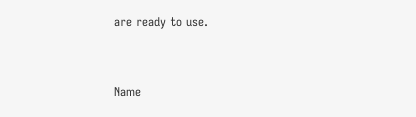are ready to use.


Name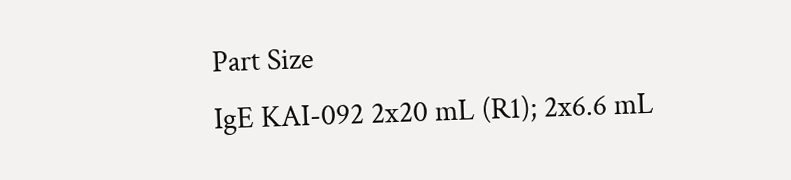Part Size
IgE KAI-092 2x20 mL (R1); 2x6.6 mL